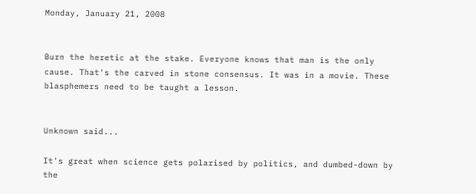Monday, January 21, 2008


Burn the heretic at the stake. Everyone knows that man is the only cause. That's the carved in stone consensus. It was in a movie. These blasphemers need to be taught a lesson.


Unknown said...

It's great when science gets polarised by politics, and dumbed-down by the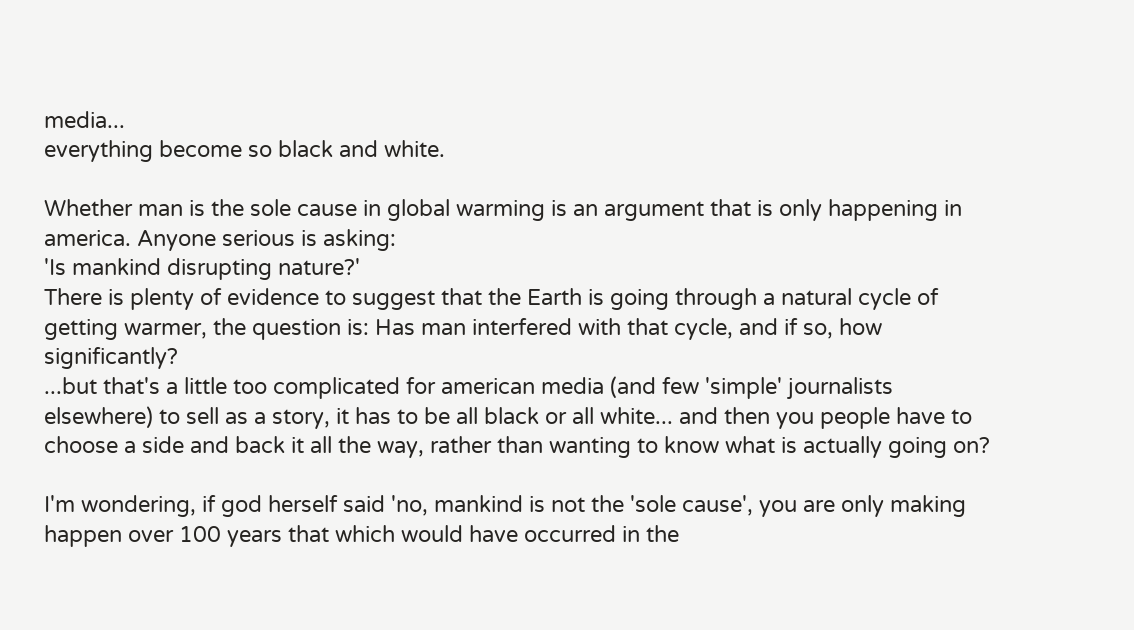media...
everything become so black and white.

Whether man is the sole cause in global warming is an argument that is only happening in america. Anyone serious is asking:
'Is mankind disrupting nature?'
There is plenty of evidence to suggest that the Earth is going through a natural cycle of getting warmer, the question is: Has man interfered with that cycle, and if so, how significantly?
...but that's a little too complicated for american media (and few 'simple' journalists elsewhere) to sell as a story, it has to be all black or all white... and then you people have to choose a side and back it all the way, rather than wanting to know what is actually going on?

I'm wondering, if god herself said 'no, mankind is not the 'sole cause', you are only making happen over 100 years that which would have occurred in the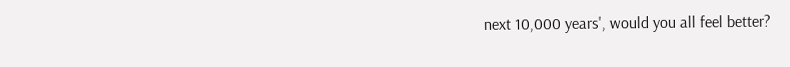next 10,000 years', would you all feel better?